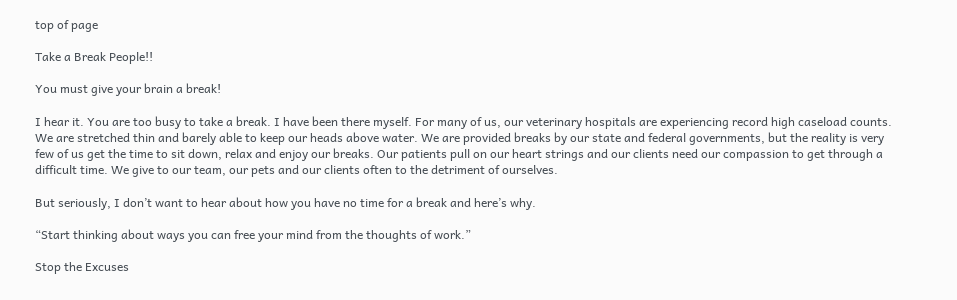top of page

Take a Break People!!

You must give your brain a break!

I hear it. You are too busy to take a break. I have been there myself. For many of us, our veterinary hospitals are experiencing record high caseload counts. We are stretched thin and barely able to keep our heads above water. We are provided breaks by our state and federal governments, but the reality is very few of us get the time to sit down, relax and enjoy our breaks. Our patients pull on our heart strings and our clients need our compassion to get through a difficult time. We give to our team, our pets and our clients often to the detriment of ourselves.

But seriously, I don’t want to hear about how you have no time for a break and here’s why.

“Start thinking about ways you can free your mind from the thoughts of work.”

Stop the Excuses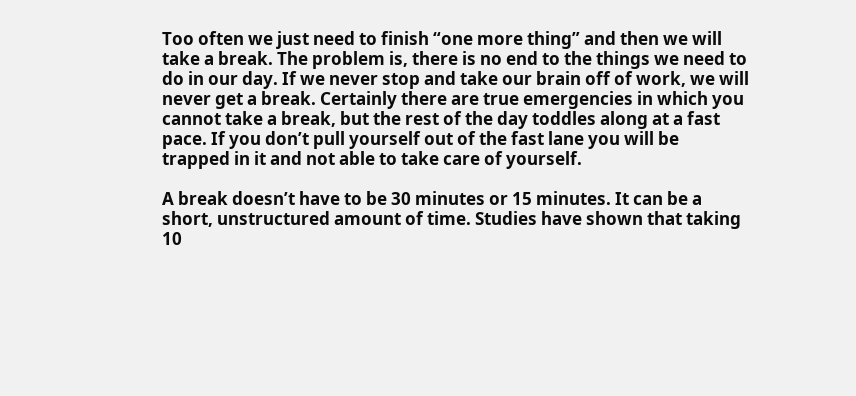Too often we just need to finish “one more thing” and then we will take a break. The problem is, there is no end to the things we need to do in our day. If we never stop and take our brain off of work, we will never get a break. Certainly there are true emergencies in which you cannot take a break, but the rest of the day toddles along at a fast pace. If you don’t pull yourself out of the fast lane you will be trapped in it and not able to take care of yourself.

A break doesn’t have to be 30 minutes or 15 minutes. It can be a short, unstructured amount of time. Studies have shown that taking 10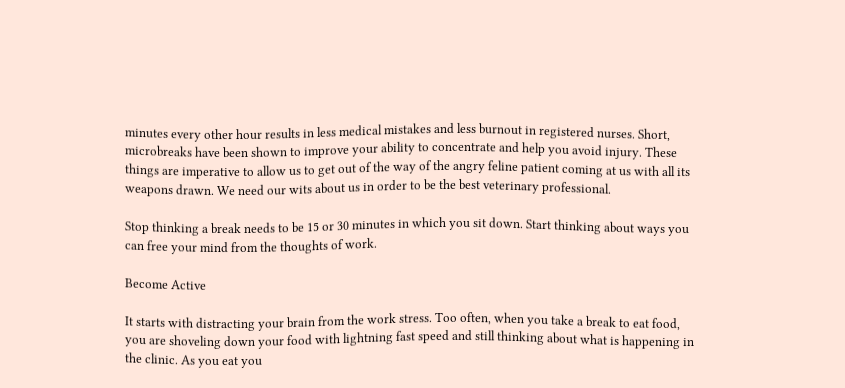minutes every other hour results in less medical mistakes and less burnout in registered nurses. Short, microbreaks have been shown to improve your ability to concentrate and help you avoid injury. These things are imperative to allow us to get out of the way of the angry feline patient coming at us with all its weapons drawn. We need our wits about us in order to be the best veterinary professional.

Stop thinking a break needs to be 15 or 30 minutes in which you sit down. Start thinking about ways you can free your mind from the thoughts of work.

Become Active

It starts with distracting your brain from the work stress. Too often, when you take a break to eat food, you are shoveling down your food with lightning fast speed and still thinking about what is happening in the clinic. As you eat you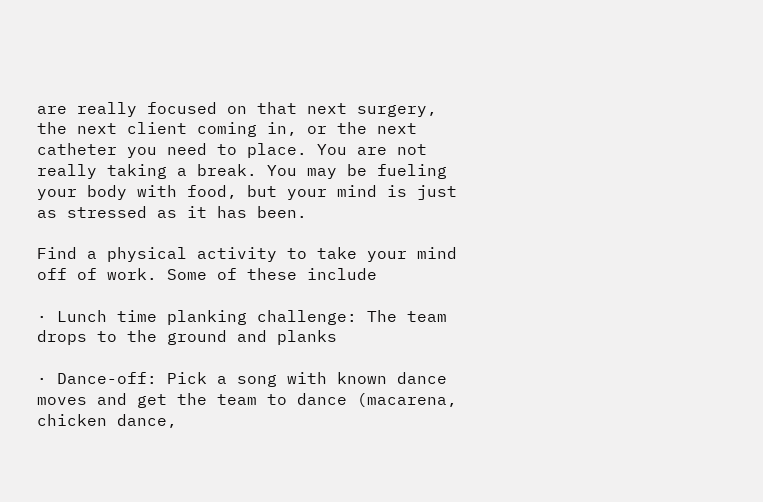are really focused on that next surgery, the next client coming in, or the next catheter you need to place. You are not really taking a break. You may be fueling your body with food, but your mind is just as stressed as it has been.

Find a physical activity to take your mind off of work. Some of these include

· Lunch time planking challenge: The team drops to the ground and planks

· Dance-off: Pick a song with known dance moves and get the team to dance (macarena, chicken dance,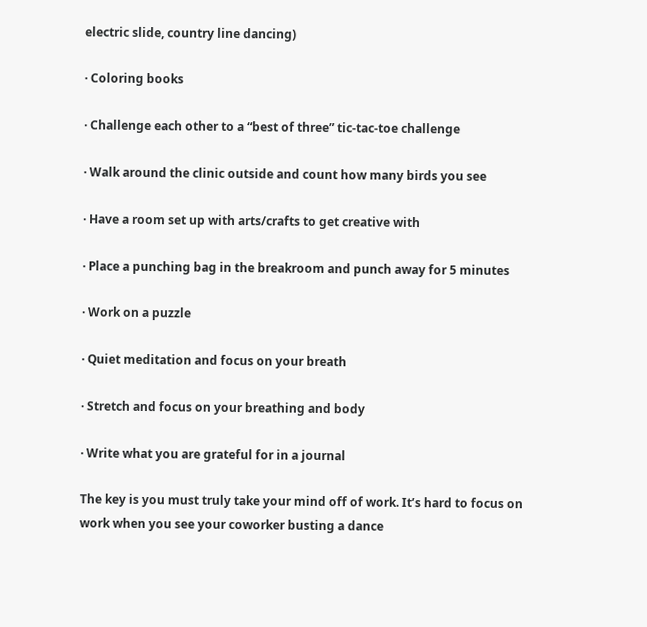electric slide, country line dancing)

· Coloring books

· Challenge each other to a “best of three” tic-tac-toe challenge

· Walk around the clinic outside and count how many birds you see

· Have a room set up with arts/crafts to get creative with

· Place a punching bag in the breakroom and punch away for 5 minutes

· Work on a puzzle

· Quiet meditation and focus on your breath

· Stretch and focus on your breathing and body

· Write what you are grateful for in a journal

The key is you must truly take your mind off of work. It’s hard to focus on work when you see your coworker busting a dance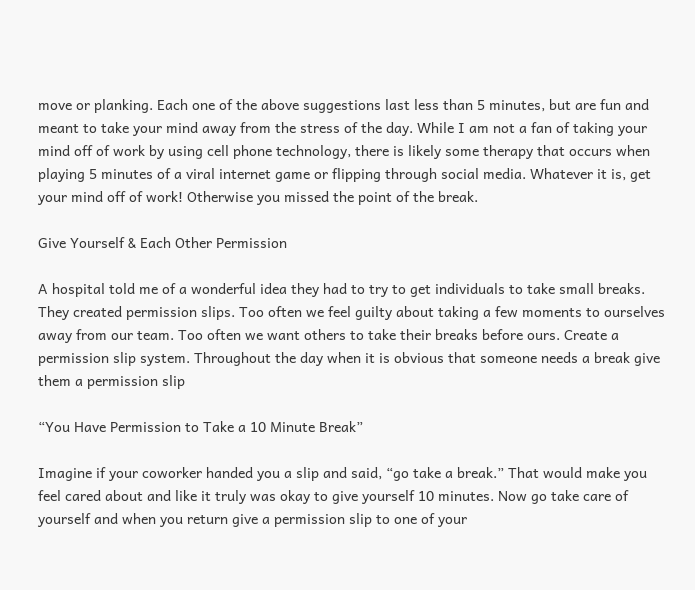move or planking. Each one of the above suggestions last less than 5 minutes, but are fun and meant to take your mind away from the stress of the day. While I am not a fan of taking your mind off of work by using cell phone technology, there is likely some therapy that occurs when playing 5 minutes of a viral internet game or flipping through social media. Whatever it is, get your mind off of work! Otherwise you missed the point of the break.

Give Yourself & Each Other Permission

A hospital told me of a wonderful idea they had to try to get individuals to take small breaks. They created permission slips. Too often we feel guilty about taking a few moments to ourselves away from our team. Too often we want others to take their breaks before ours. Create a permission slip system. Throughout the day when it is obvious that someone needs a break give them a permission slip

“You Have Permission to Take a 10 Minute Break”

Imagine if your coworker handed you a slip and said, “go take a break.” That would make you feel cared about and like it truly was okay to give yourself 10 minutes. Now go take care of yourself and when you return give a permission slip to one of your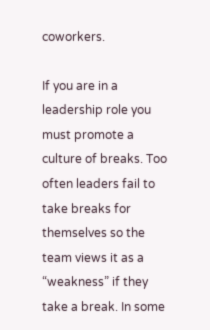coworkers.

If you are in a leadership role you must promote a culture of breaks. Too often leaders fail to take breaks for themselves so the team views it as a “weakness” if they take a break. In some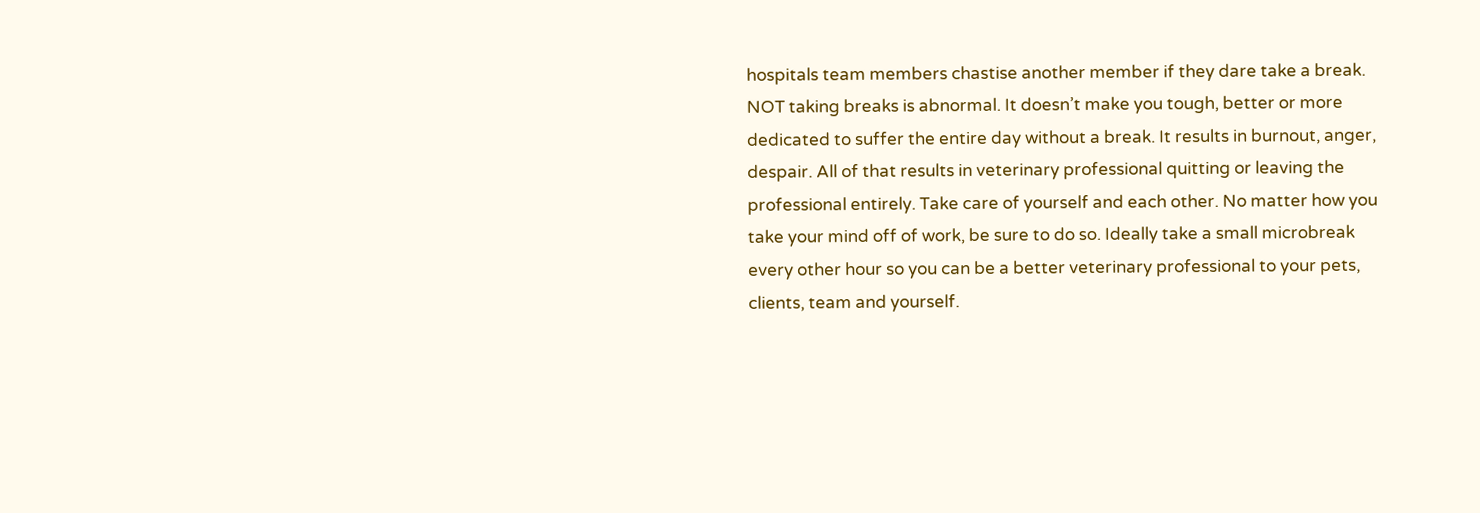hospitals team members chastise another member if they dare take a break. NOT taking breaks is abnormal. It doesn’t make you tough, better or more dedicated to suffer the entire day without a break. It results in burnout, anger, despair. All of that results in veterinary professional quitting or leaving the professional entirely. Take care of yourself and each other. No matter how you take your mind off of work, be sure to do so. Ideally take a small microbreak every other hour so you can be a better veterinary professional to your pets, clients, team and yourself.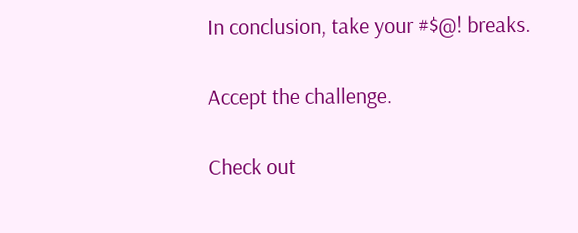In conclusion, take your #$@! breaks.

Accept the challenge.

Check out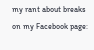my rant about breaks on my Facebook page: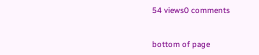54 views0 comments


bottom of page